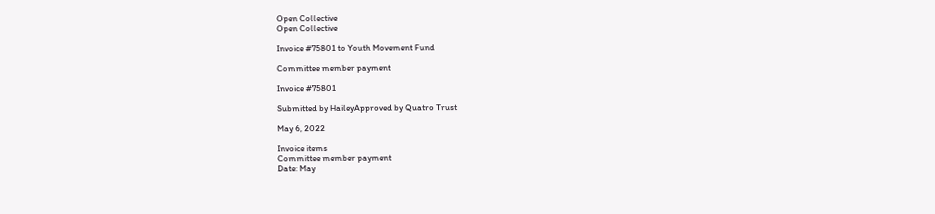Open Collective
Open Collective

Invoice #75801 to Youth Movement Fund

Committee member payment

Invoice #75801

Submitted by HaileyApproved by Quatro Trust

May 6, 2022

Invoice items
Committee member payment
Date: May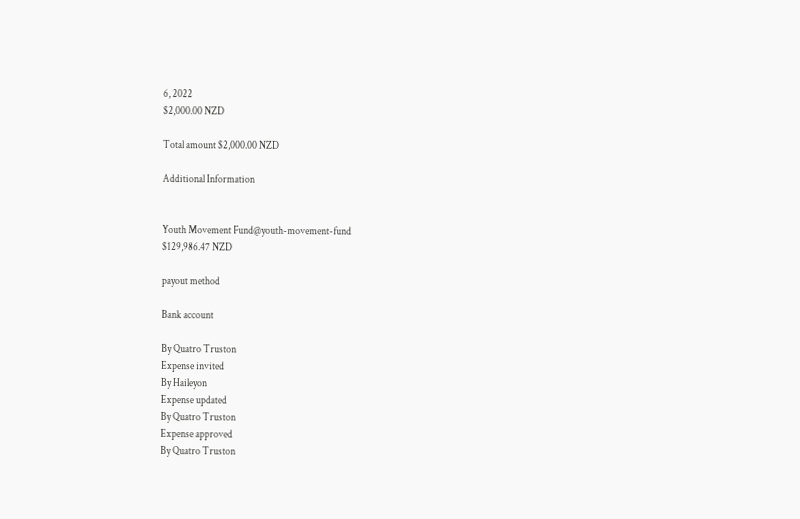6, 2022
$2,000.00 NZD

Total amount $2,000.00 NZD

Additional Information


Youth Movement Fund@youth-movement-fund
$129,986.47 NZD

payout method

Bank account

By Quatro Truston
Expense invited
By Haileyon
Expense updated
By Quatro Truston
Expense approved
By Quatro Truston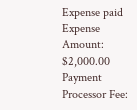Expense paid
Expense Amount: $2,000.00
Payment Processor Fee: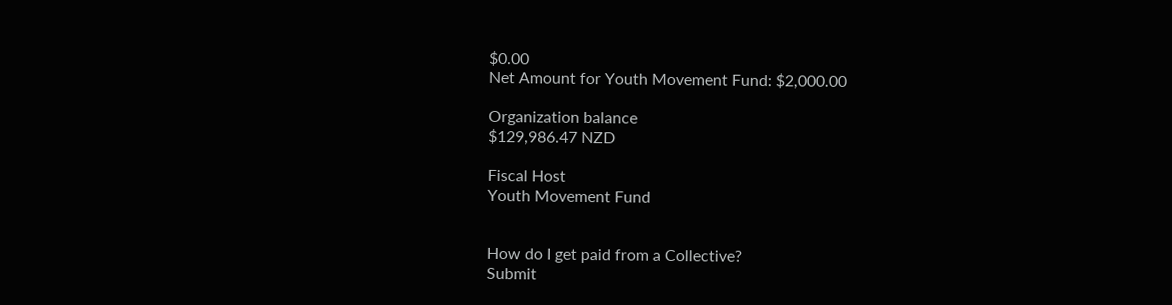$0.00
Net Amount for Youth Movement Fund: $2,000.00

Organization balance
$129,986.47 NZD

Fiscal Host
Youth Movement Fund


How do I get paid from a Collective?
Submit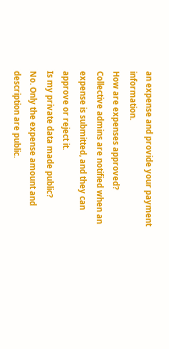an expense and provide your payment information.
How are expenses approved?
Collective admins are notified when an expense is submitted, and they can approve or reject it.
Is my private data made public?
No. Only the expense amount and description are public.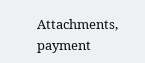Attachments, payment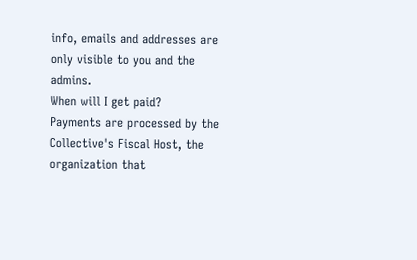info, emails and addresses are only visible to you and the admins.
When will I get paid?
Payments are processed by the Collective's Fiscal Host, the organization that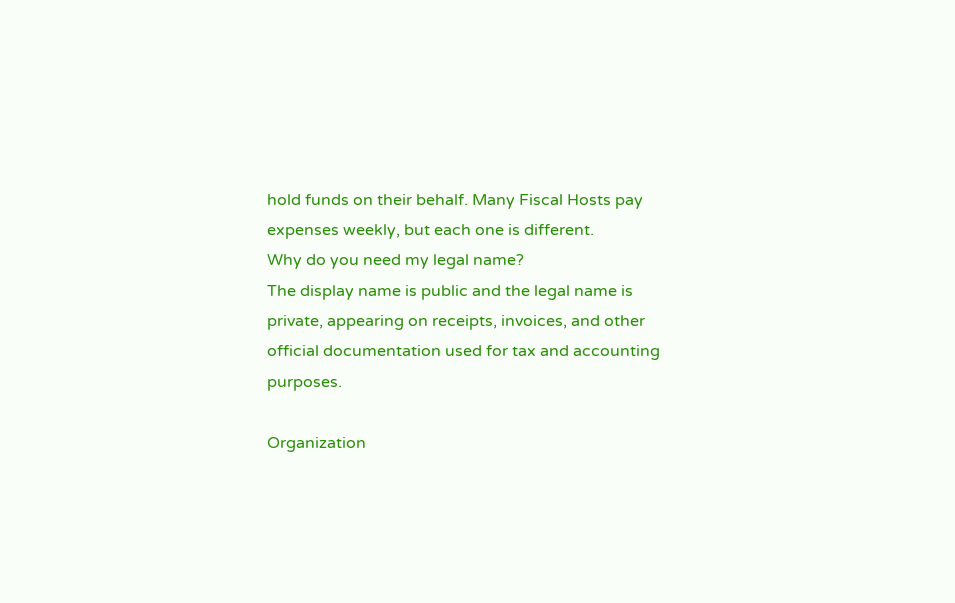hold funds on their behalf. Many Fiscal Hosts pay expenses weekly, but each one is different.
Why do you need my legal name?
The display name is public and the legal name is private, appearing on receipts, invoices, and other official documentation used for tax and accounting purposes.

Organization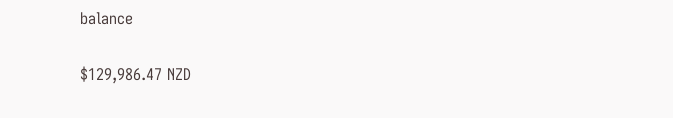balance

$129,986.47 NZD